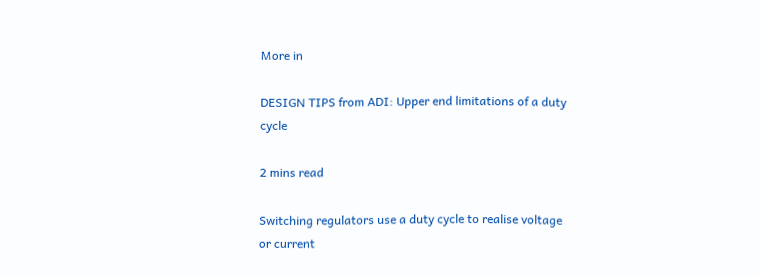More in

DESIGN TIPS from ADI: Upper end limitations of a duty cycle

2 mins read

Switching regulators use a duty cycle to realise voltage or current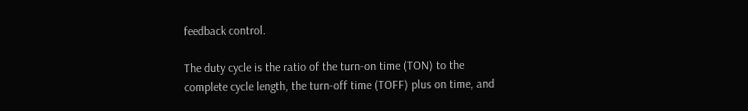feedback control.

The duty cycle is the ratio of the turn-on time (TON) to the complete cycle length, the turn-off time (TOFF) plus on time, and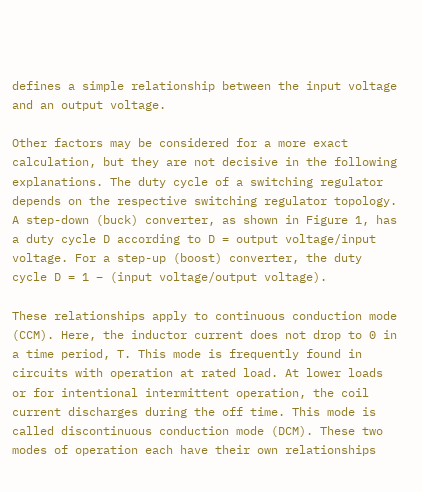defines a simple relationship between the input voltage and an output voltage.

Other factors may be considered for a more exact calculation, but they are not decisive in the following explanations. The duty cycle of a switching regulator depends on the respective switching regulator topology. A step-down (buck) converter, as shown in Figure 1, has a duty cycle D according to D = output voltage/input voltage. For a step-up (boost) converter, the duty cycle D = 1 – (input voltage/output voltage).

These relationships apply to continuous conduction mode (CCM). Here, the inductor current does not drop to 0 in a time period, T. This mode is frequently found in circuits with operation at rated load. At lower loads or for intentional intermittent operation, the coil current discharges during the off time. This mode is called discontinuous conduction mode (DCM). These two modes of operation each have their own relationships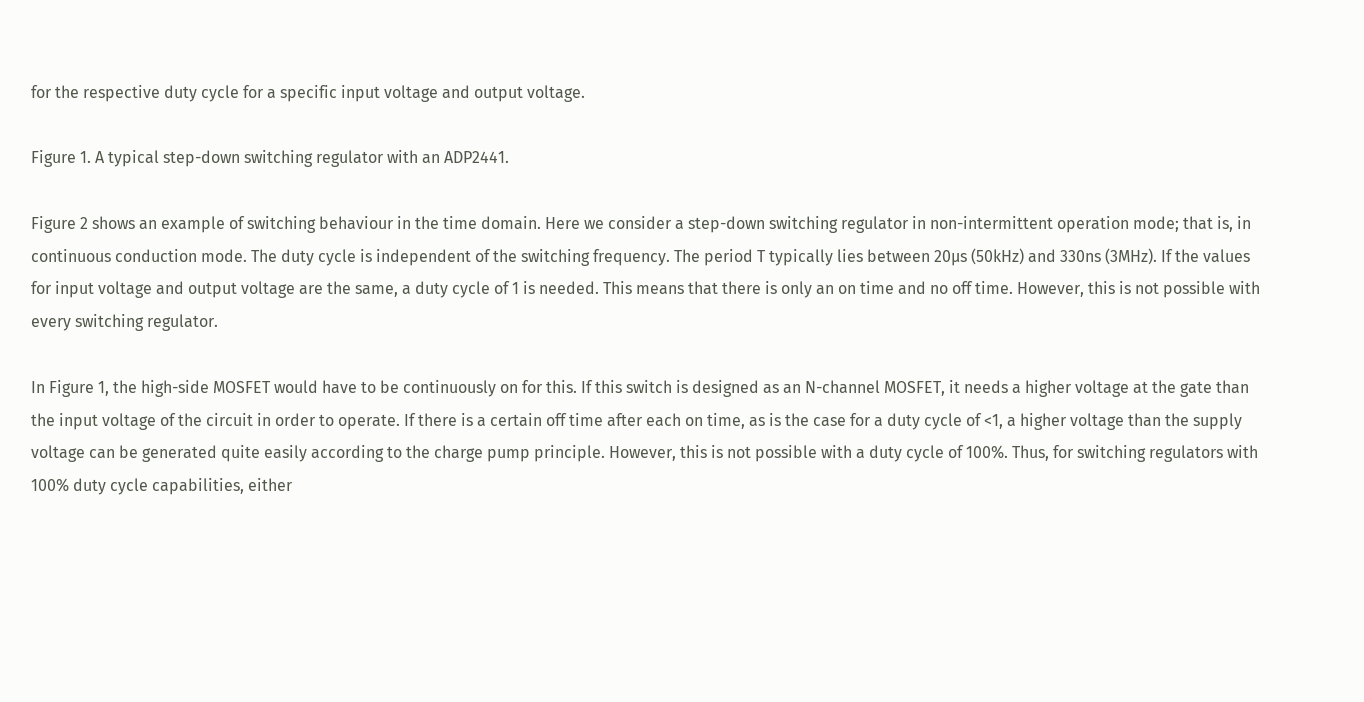for the respective duty cycle for a specific input voltage and output voltage.

Figure 1. A typical step-down switching regulator with an ADP2441.

Figure 2 shows an example of switching behaviour in the time domain. Here we consider a step-down switching regulator in non-intermittent operation mode; that is, in continuous conduction mode. The duty cycle is independent of the switching frequency. The period T typically lies between 20µs (50kHz) and 330ns (3MHz). If the values for input voltage and output voltage are the same, a duty cycle of 1 is needed. This means that there is only an on time and no off time. However, this is not possible with every switching regulator.

In Figure 1, the high-side MOSFET would have to be continuously on for this. If this switch is designed as an N-channel MOSFET, it needs a higher voltage at the gate than the input voltage of the circuit in order to operate. If there is a certain off time after each on time, as is the case for a duty cycle of <1, a higher voltage than the supply voltage can be generated quite easily according to the charge pump principle. However, this is not possible with a duty cycle of 100%. Thus, for switching regulators with 100% duty cycle capabilities, either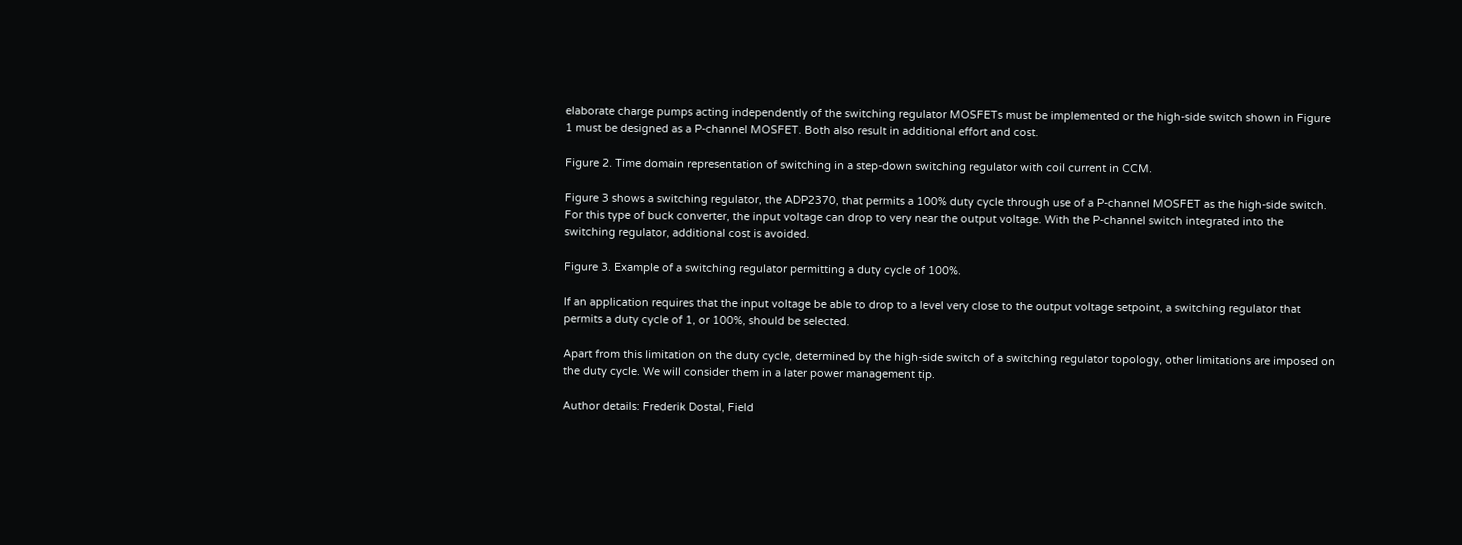elaborate charge pumps acting independently of the switching regulator MOSFETs must be implemented or the high-side switch shown in Figure 1 must be designed as a P-channel MOSFET. Both also result in additional effort and cost.

Figure 2. Time domain representation of switching in a step-down switching regulator with coil current in CCM.

Figure 3 shows a switching regulator, the ADP2370, that permits a 100% duty cycle through use of a P-channel MOSFET as the high-side switch. For this type of buck converter, the input voltage can drop to very near the output voltage. With the P-channel switch integrated into the switching regulator, additional cost is avoided.

Figure 3. Example of a switching regulator permitting a duty cycle of 100%.

If an application requires that the input voltage be able to drop to a level very close to the output voltage setpoint, a switching regulator that permits a duty cycle of 1, or 100%, should be selected.

Apart from this limitation on the duty cycle, determined by the high-side switch of a switching regulator topology, other limitations are imposed on the duty cycle. We will consider them in a later power management tip.

Author details: Frederik Dostal, Field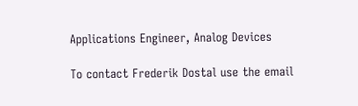Applications Engineer, Analog Devices

To contact Frederik Dostal use the email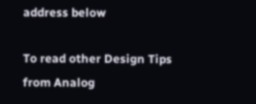address below

To read other Design Tips from Analog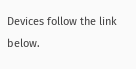Devices follow the link below.